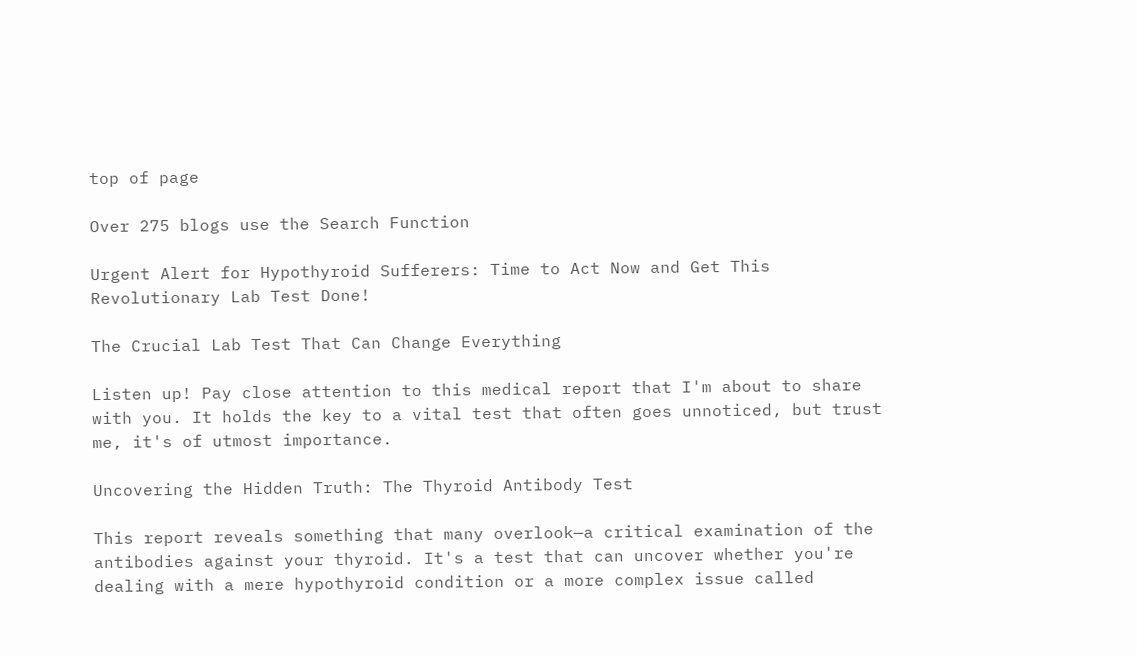top of page

Over 275 blogs use the Search Function

Urgent Alert for Hypothyroid Sufferers: Time to Act Now and Get This Revolutionary Lab Test Done!

The Crucial Lab Test That Can Change Everything

Listen up! Pay close attention to this medical report that I'm about to share with you. It holds the key to a vital test that often goes unnoticed, but trust me, it's of utmost importance.

Uncovering the Hidden Truth: The Thyroid Antibody Test

This report reveals something that many overlook—a critical examination of the antibodies against your thyroid. It's a test that can uncover whether you're dealing with a mere hypothyroid condition or a more complex issue called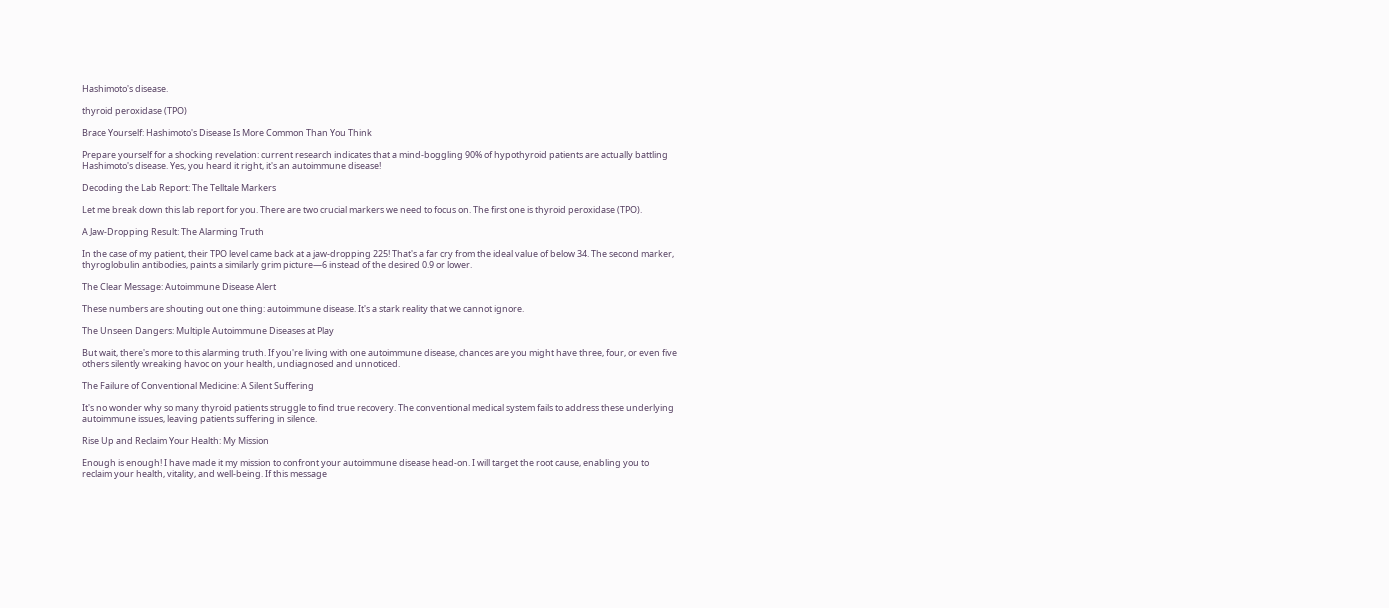Hashimoto's disease.

thyroid peroxidase (TPO)

Brace Yourself: Hashimoto's Disease Is More Common Than You Think

Prepare yourself for a shocking revelation: current research indicates that a mind-boggling 90% of hypothyroid patients are actually battling Hashimoto's disease. Yes, you heard it right, it's an autoimmune disease!

Decoding the Lab Report: The Telltale Markers

Let me break down this lab report for you. There are two crucial markers we need to focus on. The first one is thyroid peroxidase (TPO).

A Jaw-Dropping Result: The Alarming Truth

In the case of my patient, their TPO level came back at a jaw-dropping 225! That's a far cry from the ideal value of below 34. The second marker, thyroglobulin antibodies, paints a similarly grim picture—6 instead of the desired 0.9 or lower.

The Clear Message: Autoimmune Disease Alert

These numbers are shouting out one thing: autoimmune disease. It's a stark reality that we cannot ignore.

The Unseen Dangers: Multiple Autoimmune Diseases at Play

But wait, there's more to this alarming truth. If you're living with one autoimmune disease, chances are you might have three, four, or even five others silently wreaking havoc on your health, undiagnosed and unnoticed.

The Failure of Conventional Medicine: A Silent Suffering

It's no wonder why so many thyroid patients struggle to find true recovery. The conventional medical system fails to address these underlying autoimmune issues, leaving patients suffering in silence.

Rise Up and Reclaim Your Health: My Mission

Enough is enough! I have made it my mission to confront your autoimmune disease head-on. I will target the root cause, enabling you to reclaim your health, vitality, and well-being. If this message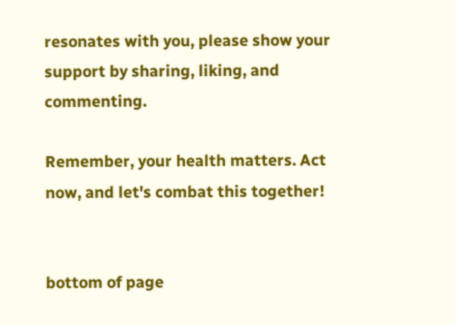resonates with you, please show your support by sharing, liking, and commenting.

Remember, your health matters. Act now, and let's combat this together!


bottom of page